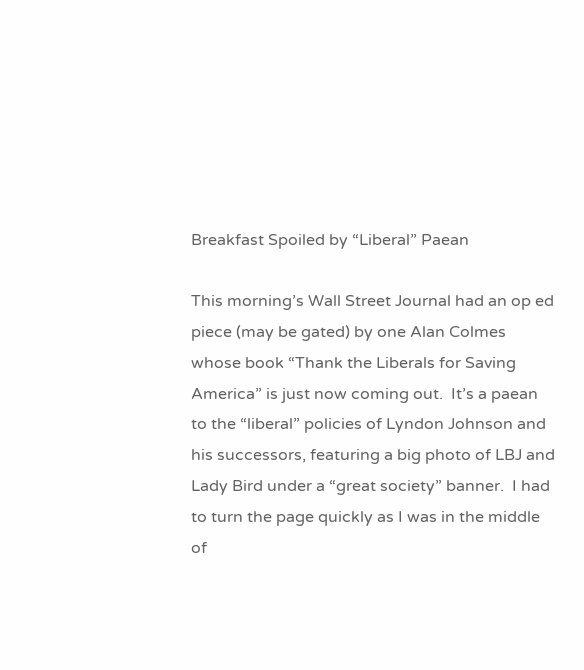Breakfast Spoiled by “Liberal” Paean

This morning’s Wall Street Journal had an op ed piece (may be gated) by one Alan Colmes whose book “Thank the Liberals for Saving America” is just now coming out.  It’s a paean to the “liberal” policies of Lyndon Johnson and his successors, featuring a big photo of LBJ and Lady Bird under a “great society” banner.  I had to turn the page quickly as I was in the middle of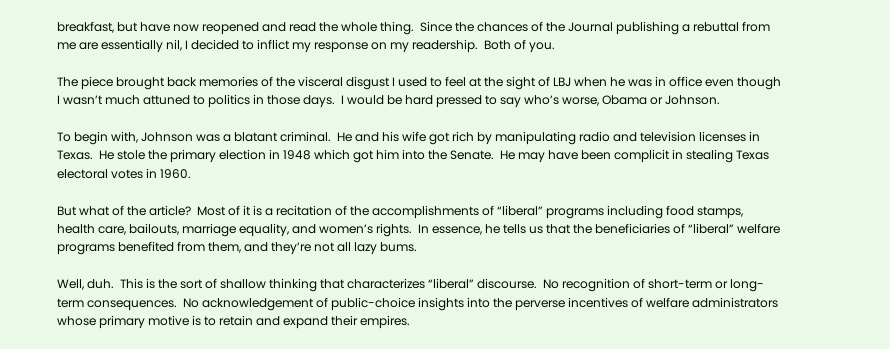breakfast, but have now reopened and read the whole thing.  Since the chances of the Journal publishing a rebuttal from me are essentially nil, I decided to inflict my response on my readership.  Both of you.

The piece brought back memories of the visceral disgust I used to feel at the sight of LBJ when he was in office even though I wasn’t much attuned to politics in those days.  I would be hard pressed to say who’s worse, Obama or Johnson.

To begin with, Johnson was a blatant criminal.  He and his wife got rich by manipulating radio and television licenses in Texas.  He stole the primary election in 1948 which got him into the Senate.  He may have been complicit in stealing Texas electoral votes in 1960.

But what of the article?  Most of it is a recitation of the accomplishments of “liberal” programs including food stamps, health care, bailouts, marriage equality, and women’s rights.  In essence, he tells us that the beneficiaries of “liberal” welfare programs benefited from them, and they’re not all lazy bums.

Well, duh.  This is the sort of shallow thinking that characterizes “liberal” discourse.  No recognition of short-term or long-term consequences.  No acknowledgement of public-choice insights into the perverse incentives of welfare administrators whose primary motive is to retain and expand their empires.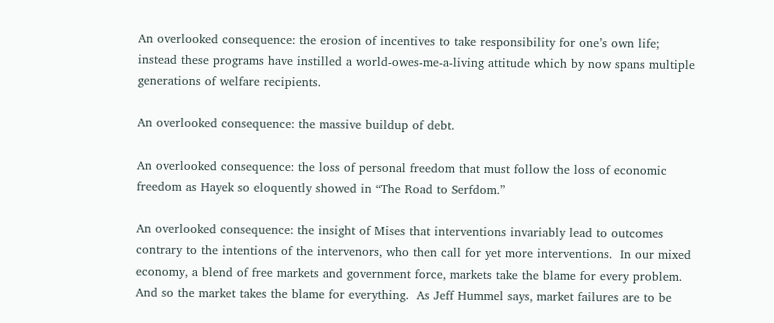An overlooked consequence: the erosion of incentives to take responsibility for one’s own life; instead these programs have instilled a world-owes-me-a-living attitude which by now spans multiple generations of welfare recipients.

An overlooked consequence: the massive buildup of debt.

An overlooked consequence: the loss of personal freedom that must follow the loss of economic freedom as Hayek so eloquently showed in “The Road to Serfdom.”

An overlooked consequence: the insight of Mises that interventions invariably lead to outcomes contrary to the intentions of the intervenors, who then call for yet more interventions.  In our mixed economy, a blend of free markets and government force, markets take the blame for every problem.  And so the market takes the blame for everything.  As Jeff Hummel says, market failures are to be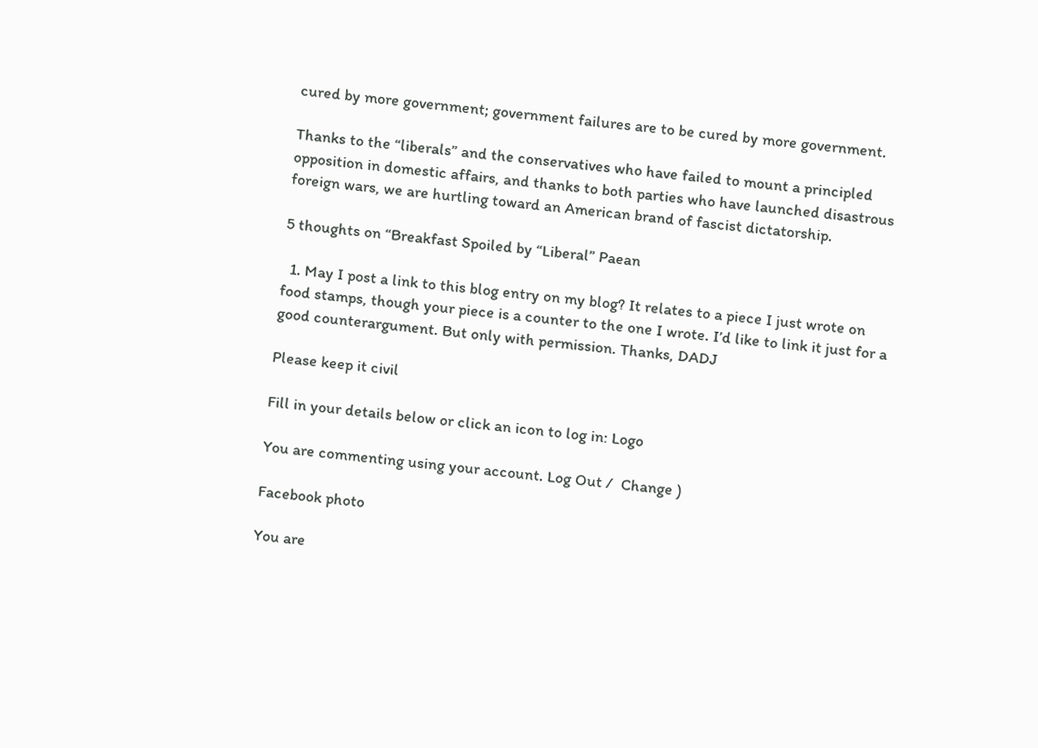cured by more government; government failures are to be cured by more government.

Thanks to the “liberals” and the conservatives who have failed to mount a principled opposition in domestic affairs, and thanks to both parties who have launched disastrous foreign wars, we are hurtling toward an American brand of fascist dictatorship.

5 thoughts on “Breakfast Spoiled by “Liberal” Paean

  1. May I post a link to this blog entry on my blog? It relates to a piece I just wrote on food stamps, though your piece is a counter to the one I wrote. I’d like to link it just for a good counterargument. But only with permission. Thanks, DADJ

Please keep it civil

Fill in your details below or click an icon to log in: Logo

You are commenting using your account. Log Out /  Change )

Facebook photo

You are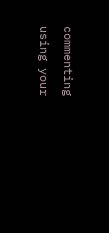commenting using your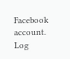Facebook account. Log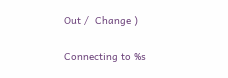Out /  Change )

Connecting to %s